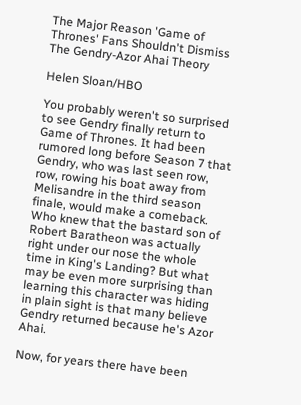The Major Reason 'Game of Thrones' Fans Shouldn't Dismiss The Gendry-Azor Ahai Theory

Helen Sloan/HBO

You probably weren't so surprised to see Gendry finally return to Game of Thrones. It had been rumored long before Season 7 that Gendry, who was last seen row, row, rowing his boat away from Melisandre in the third season finale, would make a comeback. Who knew that the bastard son of Robert Baratheon was actually right under our nose the whole time in King's Landing? But what may be even more surprising than learning this character was hiding in plain sight is that many believe Gendry returned because he's Azor Ahai.

Now, for years there have been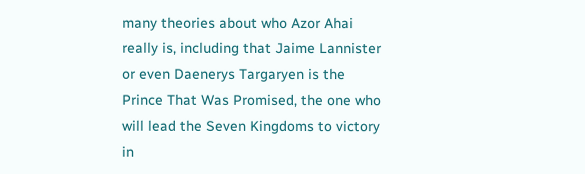many theories about who Azor Ahai really is, including that Jaime Lannister or even Daenerys Targaryen is the Prince That Was Promised, the one who will lead the Seven Kingdoms to victory in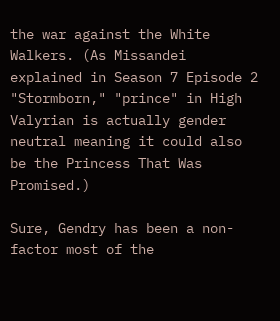the war against the White Walkers. (As Missandei explained in Season 7 Episode 2 "Stormborn," "prince" in High Valyrian is actually gender neutral meaning it could also be the Princess That Was Promised.)

Sure, Gendry has been a non-factor most of the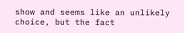show and seems like an unlikely choice, but the fact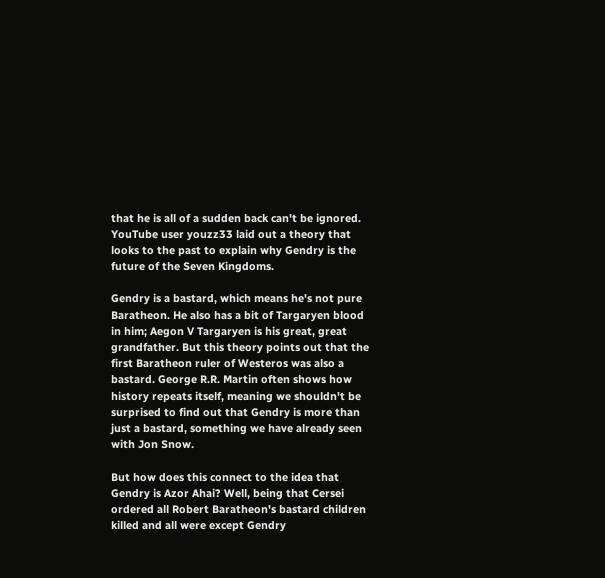that he is all of a sudden back can't be ignored. YouTube user youzz33 laid out a theory that looks to the past to explain why Gendry is the future of the Seven Kingdoms.

Gendry is a bastard, which means he's not pure Baratheon. He also has a bit of Targaryen blood in him; Aegon V Targaryen is his great, great grandfather. But this theory points out that the first Baratheon ruler of Westeros was also a bastard. George R.R. Martin often shows how history repeats itself, meaning we shouldn't be surprised to find out that Gendry is more than just a bastard, something we have already seen with Jon Snow.

But how does this connect to the idea that Gendry is Azor Ahai? Well, being that Cersei ordered all Robert Baratheon's bastard children killed and all were except Gendry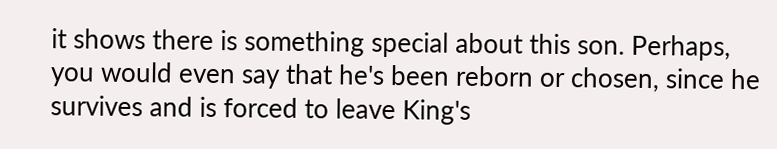it shows there is something special about this son. Perhaps, you would even say that he's been reborn or chosen, since he survives and is forced to leave King's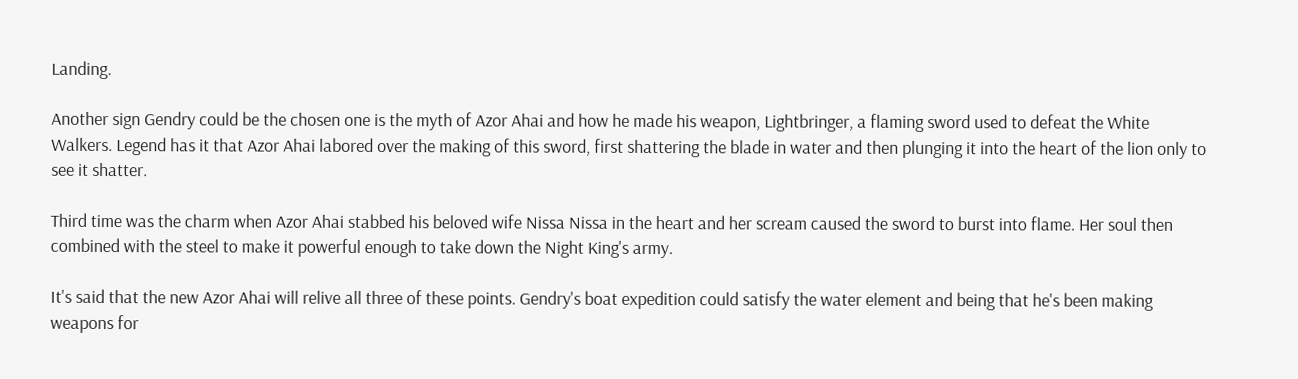Landing.

Another sign Gendry could be the chosen one is the myth of Azor Ahai and how he made his weapon, Lightbringer, a flaming sword used to defeat the White Walkers. Legend has it that Azor Ahai labored over the making of this sword, first shattering the blade in water and then plunging it into the heart of the lion only to see it shatter.

Third time was the charm when Azor Ahai stabbed his beloved wife Nissa Nissa in the heart and her scream caused the sword to burst into flame. Her soul then combined with the steel to make it powerful enough to take down the Night King's army.

It's said that the new Azor Ahai will relive all three of these points. Gendry's boat expedition could satisfy the water element and being that he's been making weapons for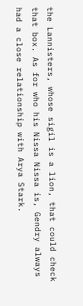the Lannisters, whose sigil is a lion, that could check that box. As for who his Nissa Nissa is, Gendry always had a close relationship with Arya Stark.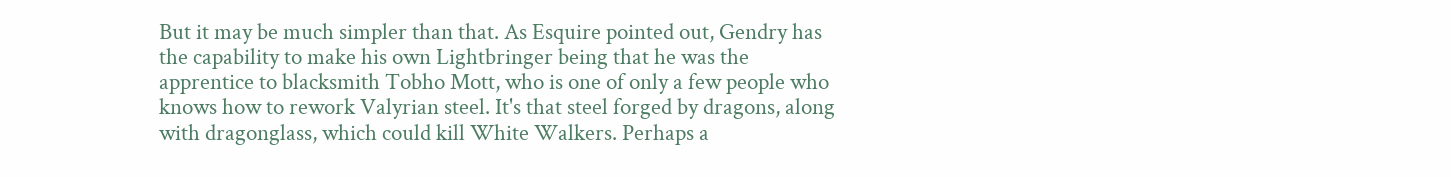But it may be much simpler than that. As Esquire pointed out, Gendry has the capability to make his own Lightbringer being that he was the apprentice to blacksmith Tobho Mott, who is one of only a few people who knows how to rework Valyrian steel. It's that steel forged by dragons, along with dragonglass, which could kill White Walkers. Perhaps a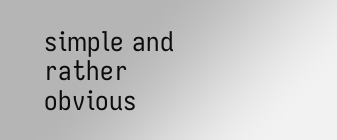simple and rather obvious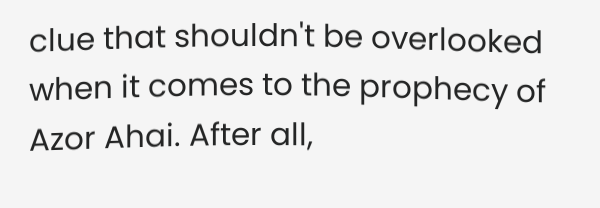clue that shouldn't be overlooked when it comes to the prophecy of Azor Ahai. After all,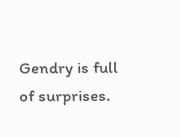Gendry is full of surprises.